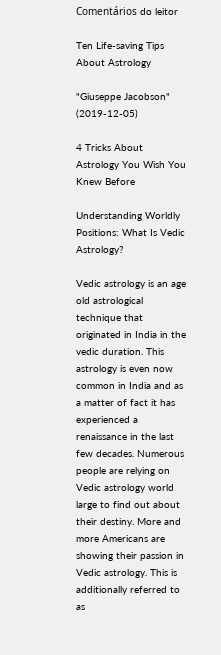Comentários do leitor

Ten Life-saving Tips About Astrology

"Giuseppe Jacobson" (2019-12-05)

4 Tricks About Astrology You Wish You Knew Before

Understanding Worldly Positions: What Is Vedic Astrology?

Vedic astrology is an age old astrological technique that originated in India in the vedic duration. This astrology is even now common in India and as a matter of fact it has experienced a renaissance in the last few decades. Numerous people are relying on Vedic astrology world large to find out about their destiny. More and more Americans are showing their passion in Vedic astrology. This is additionally referred to as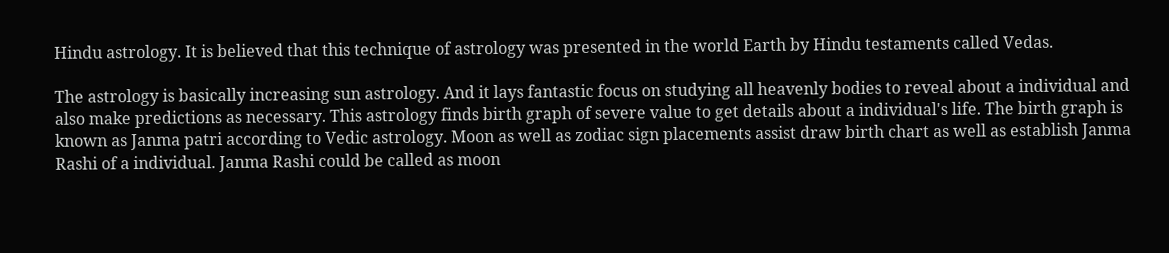Hindu astrology. It is believed that this technique of astrology was presented in the world Earth by Hindu testaments called Vedas.

The astrology is basically increasing sun astrology. And it lays fantastic focus on studying all heavenly bodies to reveal about a individual and also make predictions as necessary. This astrology finds birth graph of severe value to get details about a individual's life. The birth graph is known as Janma patri according to Vedic astrology. Moon as well as zodiac sign placements assist draw birth chart as well as establish Janma Rashi of a individual. Janma Rashi could be called as moon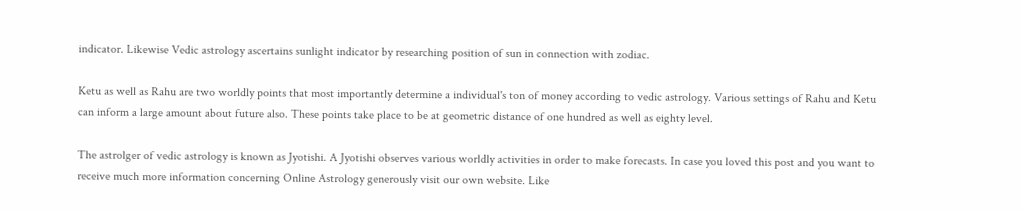indicator. Likewise Vedic astrology ascertains sunlight indicator by researching position of sun in connection with zodiac.

Ketu as well as Rahu are two worldly points that most importantly determine a individual's ton of money according to vedic astrology. Various settings of Rahu and Ketu can inform a large amount about future also. These points take place to be at geometric distance of one hundred as well as eighty level.

The astrolger of vedic astrology is known as Jyotishi. A Jyotishi observes various worldly activities in order to make forecasts. In case you loved this post and you want to receive much more information concerning Online Astrology generously visit our own website. Like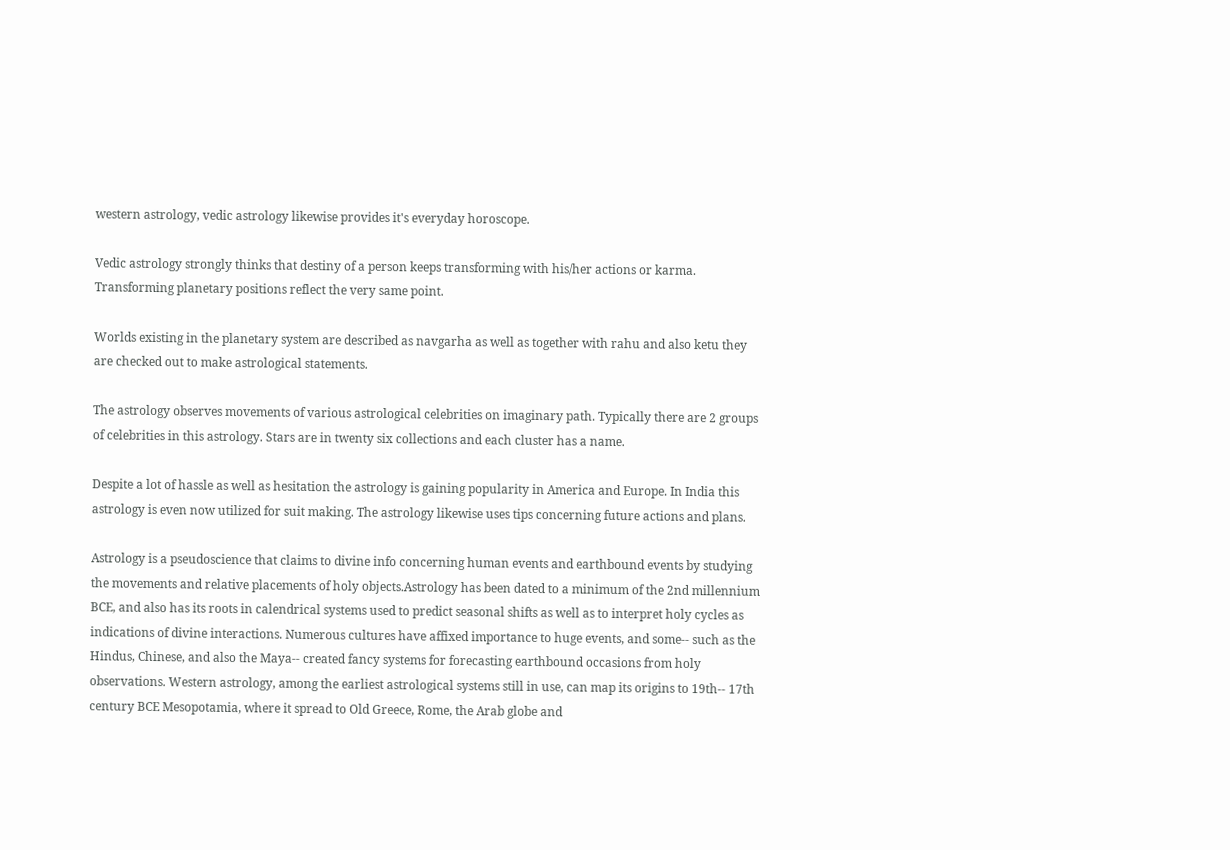western astrology, vedic astrology likewise provides it's everyday horoscope.

Vedic astrology strongly thinks that destiny of a person keeps transforming with his/her actions or karma. Transforming planetary positions reflect the very same point.

Worlds existing in the planetary system are described as navgarha as well as together with rahu and also ketu they are checked out to make astrological statements.

The astrology observes movements of various astrological celebrities on imaginary path. Typically there are 2 groups of celebrities in this astrology. Stars are in twenty six collections and each cluster has a name.

Despite a lot of hassle as well as hesitation the astrology is gaining popularity in America and Europe. In India this astrology is even now utilized for suit making. The astrology likewise uses tips concerning future actions and plans.

Astrology is a pseudoscience that claims to divine info concerning human events and earthbound events by studying the movements and relative placements of holy objects.Astrology has been dated to a minimum of the 2nd millennium BCE, and also has its roots in calendrical systems used to predict seasonal shifts as well as to interpret holy cycles as indications of divine interactions. Numerous cultures have affixed importance to huge events, and some-- such as the Hindus, Chinese, and also the Maya-- created fancy systems for forecasting earthbound occasions from holy observations. Western astrology, among the earliest astrological systems still in use, can map its origins to 19th-- 17th century BCE Mesopotamia, where it spread to Old Greece, Rome, the Arab globe and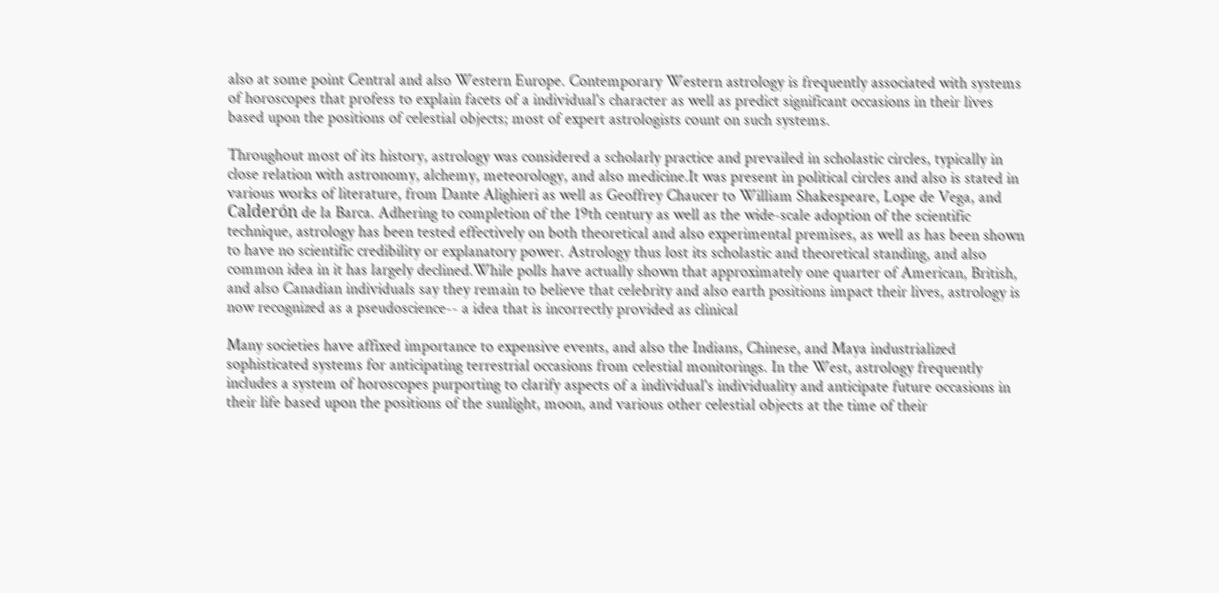also at some point Central and also Western Europe. Contemporary Western astrology is frequently associated with systems of horoscopes that profess to explain facets of a individual's character as well as predict significant occasions in their lives based upon the positions of celestial objects; most of expert astrologists count on such systems.

Throughout most of its history, astrology was considered a scholarly practice and prevailed in scholastic circles, typically in close relation with astronomy, alchemy, meteorology, and also medicine.It was present in political circles and also is stated in various works of literature, from Dante Alighieri as well as Geoffrey Chaucer to William Shakespeare, Lope de Vega, and Calderón de la Barca. Adhering to completion of the 19th century as well as the wide-scale adoption of the scientific technique, astrology has been tested effectively on both theoretical and also experimental premises, as well as has been shown to have no scientific credibility or explanatory power. Astrology thus lost its scholastic and theoretical standing, and also common idea in it has largely declined.While polls have actually shown that approximately one quarter of American, British, and also Canadian individuals say they remain to believe that celebrity and also earth positions impact their lives, astrology is now recognized as a pseudoscience-- a idea that is incorrectly provided as clinical

Many societies have affixed importance to expensive events, and also the Indians, Chinese, and Maya industrialized sophisticated systems for anticipating terrestrial occasions from celestial monitorings. In the West, astrology frequently includes a system of horoscopes purporting to clarify aspects of a individual's individuality and anticipate future occasions in their life based upon the positions of the sunlight, moon, and various other celestial objects at the time of their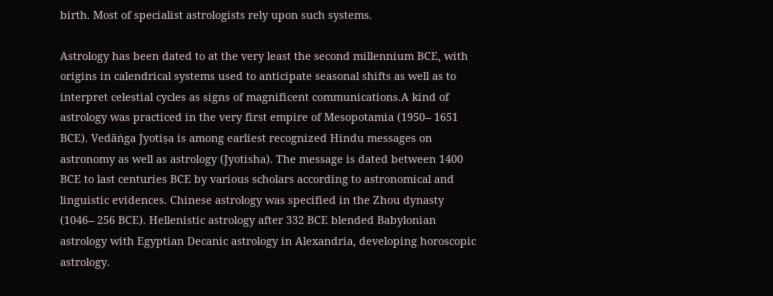birth. Most of specialist astrologists rely upon such systems.

Astrology has been dated to at the very least the second millennium BCE, with origins in calendrical systems used to anticipate seasonal shifts as well as to interpret celestial cycles as signs of magnificent communications.A kind of astrology was practiced in the very first empire of Mesopotamia (1950-- 1651 BCE). Vedāṅga Jyotiṣa is among earliest recognized Hindu messages on astronomy as well as astrology (Jyotisha). The message is dated between 1400 BCE to last centuries BCE by various scholars according to astronomical and linguistic evidences. Chinese astrology was specified in the Zhou dynasty (1046-- 256 BCE). Hellenistic astrology after 332 BCE blended Babylonian astrology with Egyptian Decanic astrology in Alexandria, developing horoscopic astrology.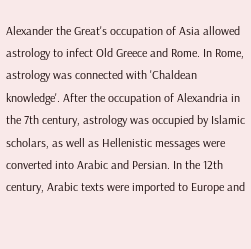Alexander the Great's occupation of Asia allowed astrology to infect Old Greece and Rome. In Rome, astrology was connected with 'Chaldean knowledge'. After the occupation of Alexandria in the 7th century, astrology was occupied by Islamic scholars, as well as Hellenistic messages were converted into Arabic and Persian. In the 12th century, Arabic texts were imported to Europe and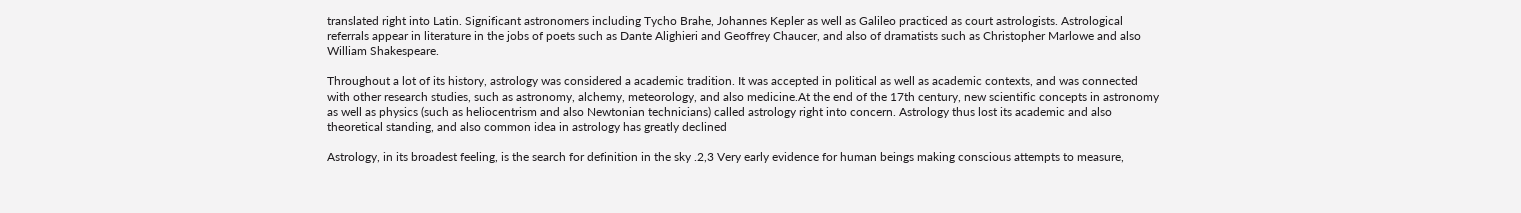translated right into Latin. Significant astronomers including Tycho Brahe, Johannes Kepler as well as Galileo practiced as court astrologists. Astrological referrals appear in literature in the jobs of poets such as Dante Alighieri and Geoffrey Chaucer, and also of dramatists such as Christopher Marlowe and also William Shakespeare.

Throughout a lot of its history, astrology was considered a academic tradition. It was accepted in political as well as academic contexts, and was connected with other research studies, such as astronomy, alchemy, meteorology, and also medicine.At the end of the 17th century, new scientific concepts in astronomy as well as physics (such as heliocentrism and also Newtonian technicians) called astrology right into concern. Astrology thus lost its academic and also theoretical standing, and also common idea in astrology has greatly declined

Astrology, in its broadest feeling, is the search for definition in the sky .2,3 Very early evidence for human beings making conscious attempts to measure,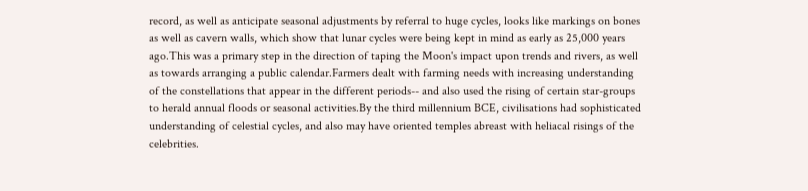record, as well as anticipate seasonal adjustments by referral to huge cycles, looks like markings on bones as well as cavern walls, which show that lunar cycles were being kept in mind as early as 25,000 years ago.This was a primary step in the direction of taping the Moon's impact upon trends and rivers, as well as towards arranging a public calendar.Farmers dealt with farming needs with increasing understanding of the constellations that appear in the different periods-- and also used the rising of certain star-groups to herald annual floods or seasonal activities.By the third millennium BCE, civilisations had sophisticated understanding of celestial cycles, and also may have oriented temples abreast with heliacal risings of the celebrities.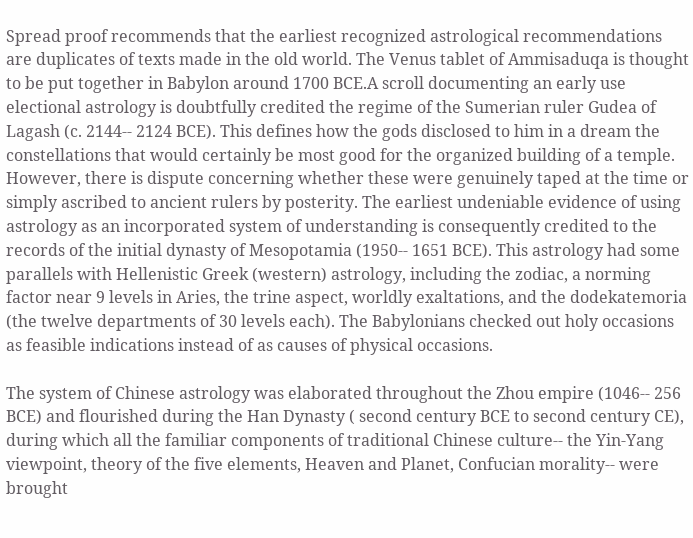Spread proof recommends that the earliest recognized astrological recommendations are duplicates of texts made in the old world. The Venus tablet of Ammisaduqa is thought to be put together in Babylon around 1700 BCE.A scroll documenting an early use electional astrology is doubtfully credited the regime of the Sumerian ruler Gudea of Lagash (c. 2144-- 2124 BCE). This defines how the gods disclosed to him in a dream the constellations that would certainly be most good for the organized building of a temple. However, there is dispute concerning whether these were genuinely taped at the time or simply ascribed to ancient rulers by posterity. The earliest undeniable evidence of using astrology as an incorporated system of understanding is consequently credited to the records of the initial dynasty of Mesopotamia (1950-- 1651 BCE). This astrology had some parallels with Hellenistic Greek (western) astrology, including the zodiac, a norming factor near 9 levels in Aries, the trine aspect, worldly exaltations, and the dodekatemoria (the twelve departments of 30 levels each). The Babylonians checked out holy occasions as feasible indications instead of as causes of physical occasions.

The system of Chinese astrology was elaborated throughout the Zhou empire (1046-- 256 BCE) and flourished during the Han Dynasty ( second century BCE to second century CE), during which all the familiar components of traditional Chinese culture-- the Yin-Yang viewpoint, theory of the five elements, Heaven and Planet, Confucian morality-- were brought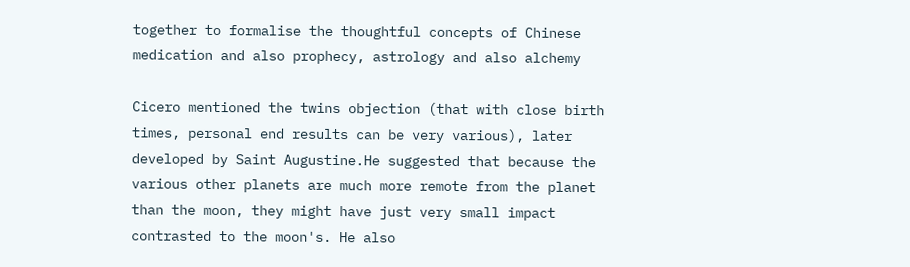together to formalise the thoughtful concepts of Chinese medication and also prophecy, astrology and also alchemy

Cicero mentioned the twins objection (that with close birth times, personal end results can be very various), later developed by Saint Augustine.He suggested that because the various other planets are much more remote from the planet than the moon, they might have just very small impact contrasted to the moon's. He also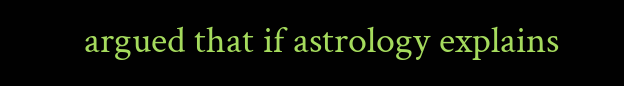argued that if astrology explains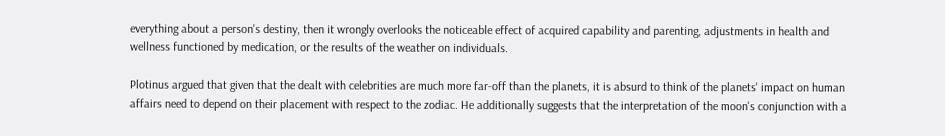everything about a person's destiny, then it wrongly overlooks the noticeable effect of acquired capability and parenting, adjustments in health and wellness functioned by medication, or the results of the weather on individuals.

Plotinus argued that given that the dealt with celebrities are much more far-off than the planets, it is absurd to think of the planets' impact on human affairs need to depend on their placement with respect to the zodiac. He additionally suggests that the interpretation of the moon's conjunction with a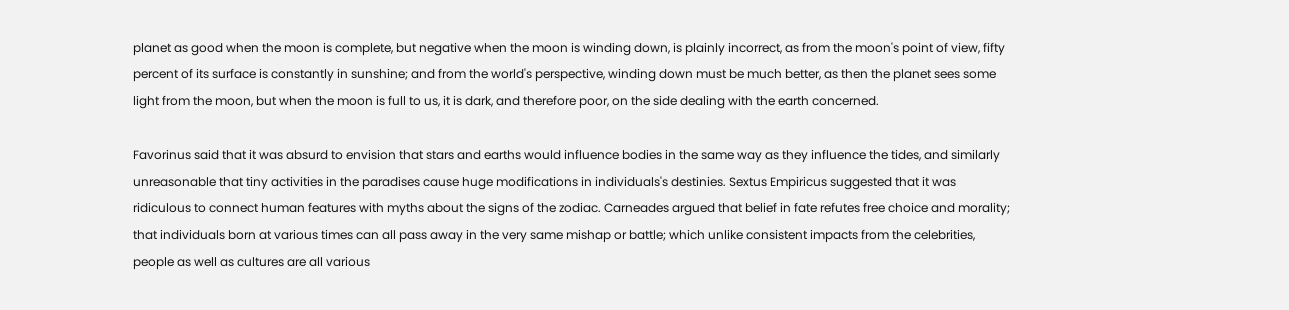planet as good when the moon is complete, but negative when the moon is winding down, is plainly incorrect, as from the moon's point of view, fifty percent of its surface is constantly in sunshine; and from the world's perspective, winding down must be much better, as then the planet sees some light from the moon, but when the moon is full to us, it is dark, and therefore poor, on the side dealing with the earth concerned.

Favorinus said that it was absurd to envision that stars and earths would influence bodies in the same way as they influence the tides, and similarly unreasonable that tiny activities in the paradises cause huge modifications in individuals's destinies. Sextus Empiricus suggested that it was ridiculous to connect human features with myths about the signs of the zodiac. Carneades argued that belief in fate refutes free choice and morality; that individuals born at various times can all pass away in the very same mishap or battle; which unlike consistent impacts from the celebrities, people as well as cultures are all various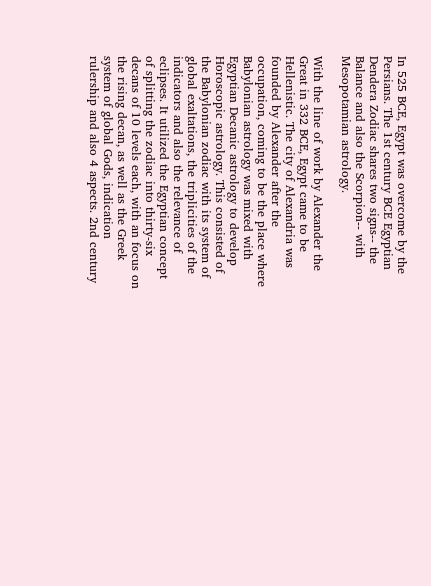In 525 BCE, Egypt was overcome by the Persians. The 1st century BCE Egyptian Dendera Zodiac shares two signs-- the Balance and also the Scorpion-- with Mesopotamian astrology.

With the line of work by Alexander the Great in 332 BCE, Egypt came to be Hellenistic. The city of Alexandria was founded by Alexander after the occupation, coming to be the place where Babylonian astrology was mixed with Egyptian Decanic astrology to develop Horoscopic astrology. This consisted of the Babylonian zodiac with its system of global exaltations, the triplicities of the indicators and also the relevance of eclipses. It utilized the Egyptian concept of splitting the zodiac into thirty-six decans of 10 levels each, with an focus on the rising decan, as well as the Greek system of global Gods, indication rulership and also 4 aspects. 2nd century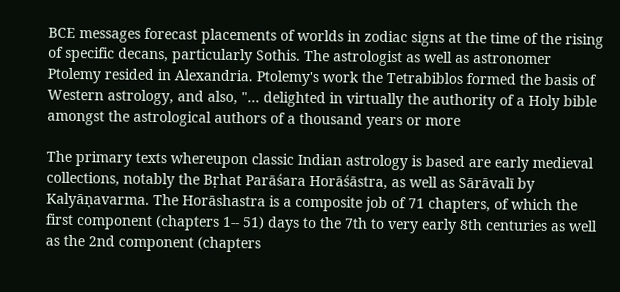BCE messages forecast placements of worlds in zodiac signs at the time of the rising of specific decans, particularly Sothis. The astrologist as well as astronomer Ptolemy resided in Alexandria. Ptolemy's work the Tetrabiblos formed the basis of Western astrology, and also, "... delighted in virtually the authority of a Holy bible amongst the astrological authors of a thousand years or more

The primary texts whereupon classic Indian astrology is based are early medieval collections, notably the Bṛhat Parāśara Horāśāstra, as well as Sārāvalī by Kalyāṇavarma. The Horāshastra is a composite job of 71 chapters, of which the first component (chapters 1-- 51) days to the 7th to very early 8th centuries as well as the 2nd component (chapters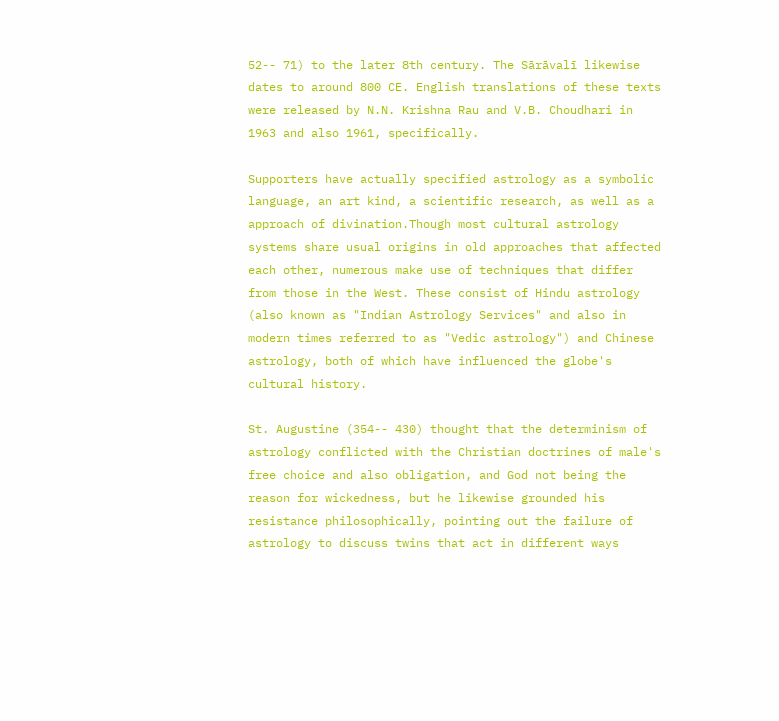52-- 71) to the later 8th century. The Sārāvalī likewise dates to around 800 CE. English translations of these texts were released by N.N. Krishna Rau and V.B. Choudhari in 1963 and also 1961, specifically.

Supporters have actually specified astrology as a symbolic language, an art kind, a scientific research, as well as a approach of divination.Though most cultural astrology systems share usual origins in old approaches that affected each other, numerous make use of techniques that differ from those in the West. These consist of Hindu astrology (also known as "Indian Astrology Services" and also in modern times referred to as "Vedic astrology") and Chinese astrology, both of which have influenced the globe's cultural history.

St. Augustine (354-- 430) thought that the determinism of astrology conflicted with the Christian doctrines of male's free choice and also obligation, and God not being the reason for wickedness, but he likewise grounded his resistance philosophically, pointing out the failure of astrology to discuss twins that act in different ways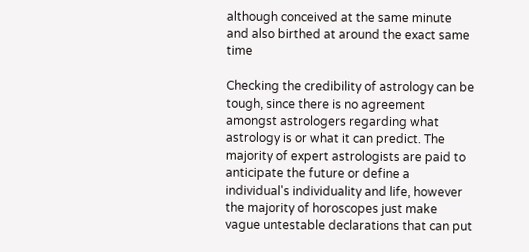although conceived at the same minute and also birthed at around the exact same time

Checking the credibility of astrology can be tough, since there is no agreement amongst astrologers regarding what astrology is or what it can predict. The majority of expert astrologists are paid to anticipate the future or define a individual's individuality and life, however the majority of horoscopes just make vague untestable declarations that can put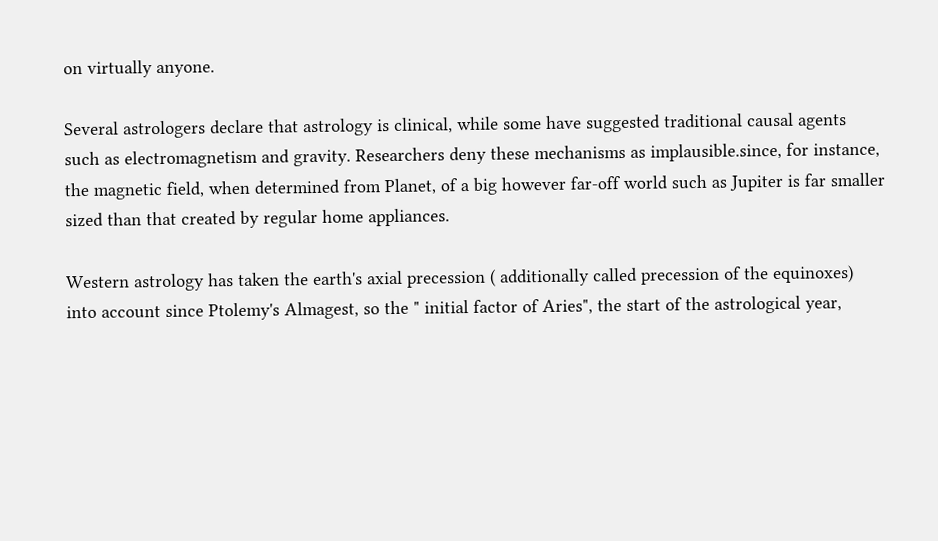on virtually anyone.

Several astrologers declare that astrology is clinical, while some have suggested traditional causal agents such as electromagnetism and gravity. Researchers deny these mechanisms as implausible.since, for instance, the magnetic field, when determined from Planet, of a big however far-off world such as Jupiter is far smaller sized than that created by regular home appliances.

Western astrology has taken the earth's axial precession ( additionally called precession of the equinoxes) into account since Ptolemy's Almagest, so the " initial factor of Aries", the start of the astrological year,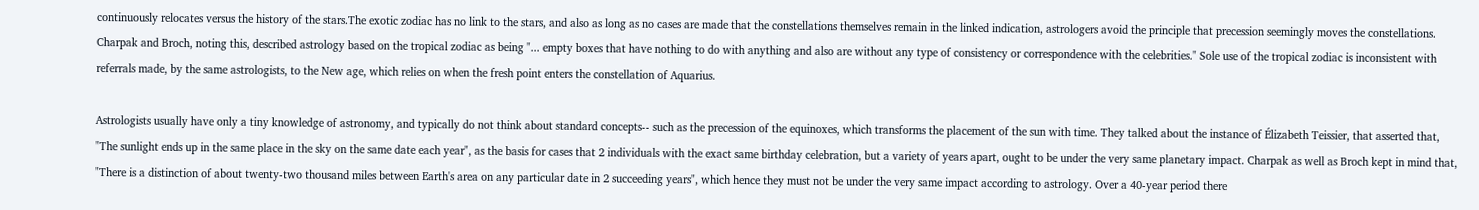continuously relocates versus the history of the stars.The exotic zodiac has no link to the stars, and also as long as no cases are made that the constellations themselves remain in the linked indication, astrologers avoid the principle that precession seemingly moves the constellations. Charpak and Broch, noting this, described astrology based on the tropical zodiac as being "... empty boxes that have nothing to do with anything and also are without any type of consistency or correspondence with the celebrities." Sole use of the tropical zodiac is inconsistent with referrals made, by the same astrologists, to the New age, which relies on when the fresh point enters the constellation of Aquarius.

Astrologists usually have only a tiny knowledge of astronomy, and typically do not think about standard concepts-- such as the precession of the equinoxes, which transforms the placement of the sun with time. They talked about the instance of Élizabeth Teissier, that asserted that, "The sunlight ends up in the same place in the sky on the same date each year", as the basis for cases that 2 individuals with the exact same birthday celebration, but a variety of years apart, ought to be under the very same planetary impact. Charpak as well as Broch kept in mind that, "There is a distinction of about twenty-two thousand miles between Earth's area on any particular date in 2 succeeding years", which hence they must not be under the very same impact according to astrology. Over a 40-year period there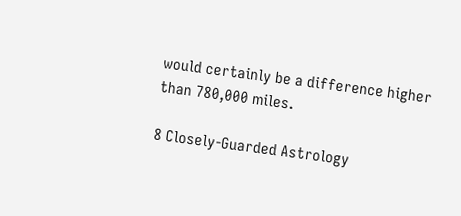would certainly be a difference higher than 780,000 miles.

8 Closely-Guarded Astrology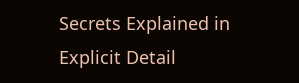Secrets Explained in Explicit Detail